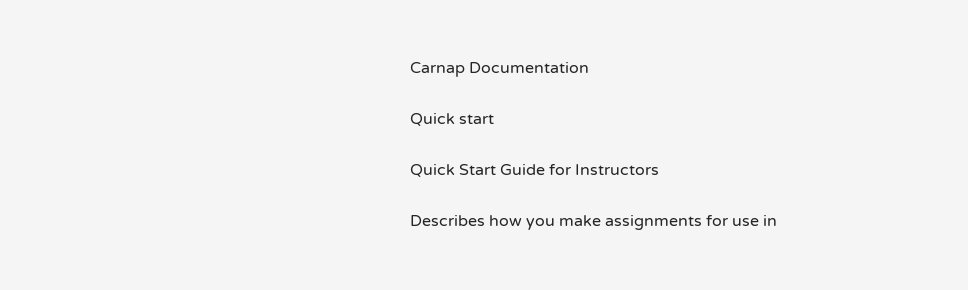Carnap Documentation

Quick start

Quick Start Guide for Instructors

Describes how you make assignments for use in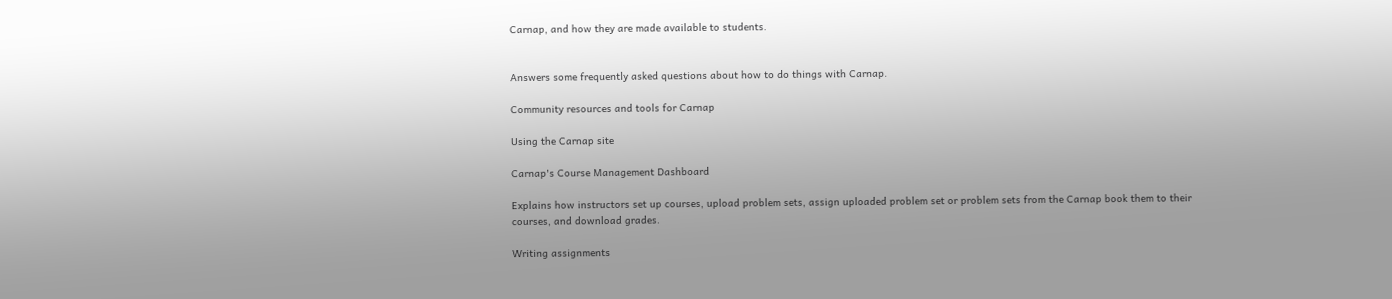Carnap, and how they are made available to students.


Answers some frequently asked questions about how to do things with Carnap.

Community resources and tools for Carnap

Using the Carnap site

Carnap's Course Management Dashboard

Explains how instructors set up courses, upload problem sets, assign uploaded problem set or problem sets from the Carnap book them to their courses, and download grades.

Writing assignments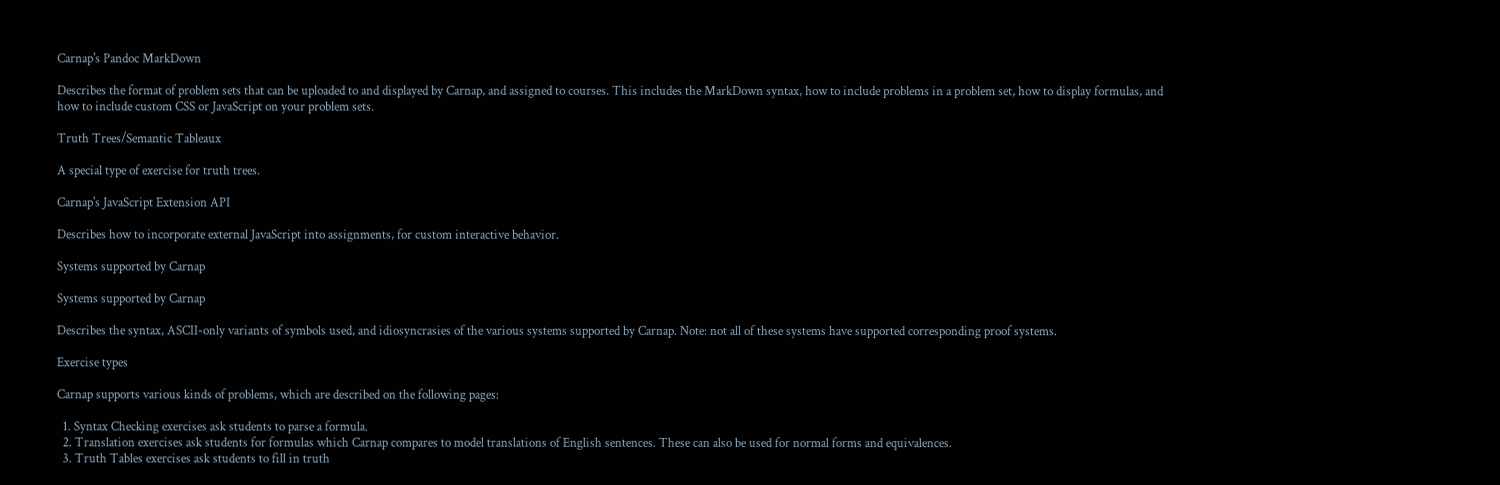Carnap's Pandoc MarkDown

Describes the format of problem sets that can be uploaded to and displayed by Carnap, and assigned to courses. This includes the MarkDown syntax, how to include problems in a problem set, how to display formulas, and how to include custom CSS or JavaScript on your problem sets.

Truth Trees/Semantic Tableaux

A special type of exercise for truth trees.

Carnap's JavaScript Extension API

Describes how to incorporate external JavaScript into assignments, for custom interactive behavior.

Systems supported by Carnap

Systems supported by Carnap

Describes the syntax, ASCII-only variants of symbols used, and idiosyncrasies of the various systems supported by Carnap. Note: not all of these systems have supported corresponding proof systems.

Exercise types

Carnap supports various kinds of problems, which are described on the following pages:

  1. Syntax Checking exercises ask students to parse a formula.
  2. Translation exercises ask students for formulas which Carnap compares to model translations of English sentences. These can also be used for normal forms and equivalences.
  3. Truth Tables exercises ask students to fill in truth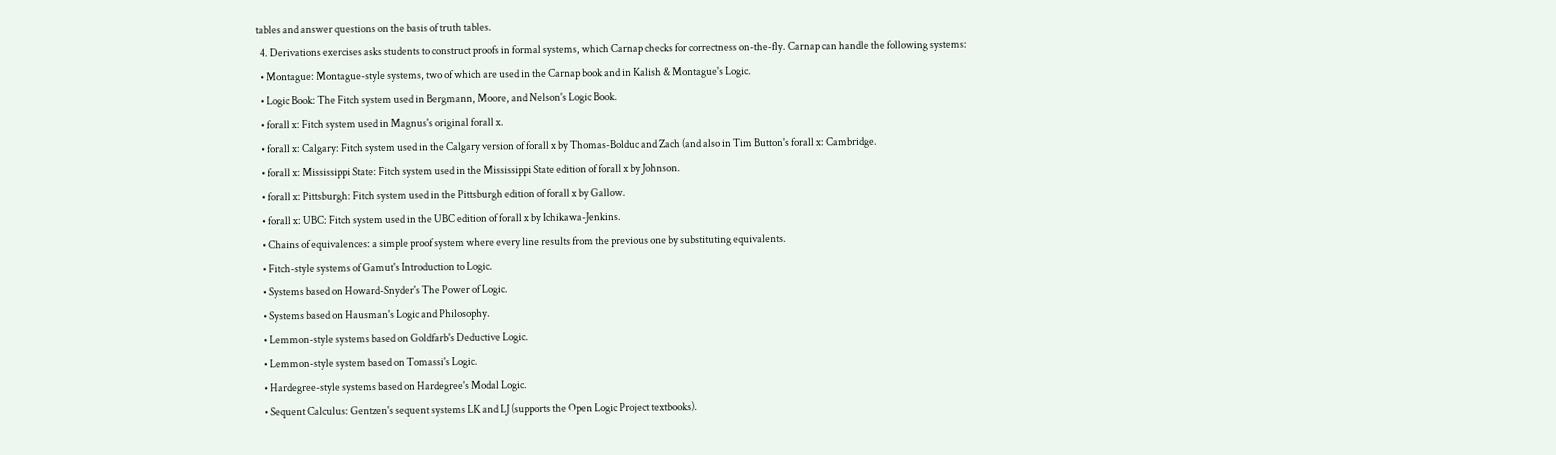tables and answer questions on the basis of truth tables.
  4. Derivations exercises asks students to construct proofs in formal systems, which Carnap checks for correctness on-the-fly. Carnap can handle the following systems:
  • Montague: Montague-style systems, two of which are used in the Carnap book and in Kalish & Montague's Logic.
  • Logic Book: The Fitch system used in Bergmann, Moore, and Nelson's Logic Book.
  • forall x: Fitch system used in Magnus's original forall x.
  • forall x: Calgary: Fitch system used in the Calgary version of forall x by Thomas-Bolduc and Zach (and also in Tim Button's forall x: Cambridge.
  • forall x: Mississippi State: Fitch system used in the Mississippi State edition of forall x by Johnson.
  • forall x: Pittsburgh: Fitch system used in the Pittsburgh edition of forall x by Gallow.
  • forall x: UBC: Fitch system used in the UBC edition of forall x by Ichikawa-Jenkins.
  • Chains of equivalences: a simple proof system where every line results from the previous one by substituting equivalents.
  • Fitch-style systems of Gamut's Introduction to Logic.
  • Systems based on Howard-Snyder's The Power of Logic.
  • Systems based on Hausman's Logic and Philosophy.
  • Lemmon-style systems based on Goldfarb's Deductive Logic.
  • Lemmon-style system based on Tomassi's Logic.
  • Hardegree-style systems based on Hardegree's Modal Logic.
  • Sequent Calculus: Gentzen's sequent systems LK and LJ (supports the Open Logic Project textbooks).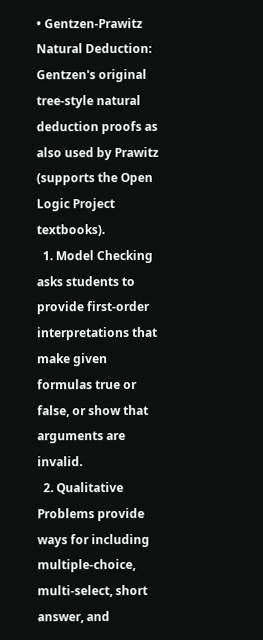• Gentzen-Prawitz Natural Deduction: Gentzen's original tree-style natural deduction proofs as also used by Prawitz (supports the Open Logic Project textbooks).
  1. Model Checking asks students to provide first-order interpretations that make given formulas true or false, or show that arguments are invalid.
  2. Qualitative Problems provide ways for including multiple-choice, multi-select, short answer, and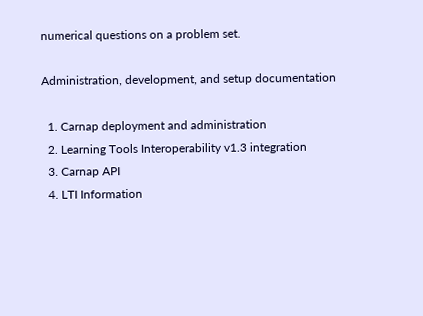numerical questions on a problem set.

Administration, development, and setup documentation

  1. Carnap deployment and administration
  2. Learning Tools Interoperability v1.3 integration
  3. Carnap API
  4. LTI Information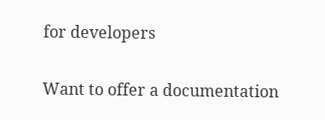for developers

Want to offer a documentation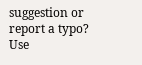suggestion or report a typo? Use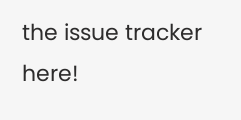the issue tracker here!